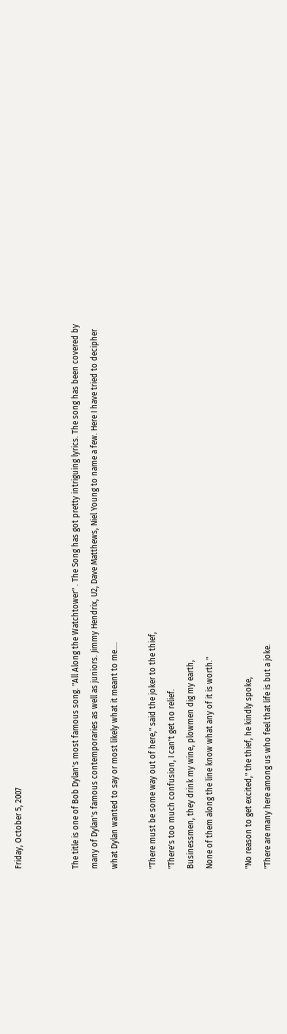Friday, October 5, 2007


The title is one of Bob Dylan's most famous song. "All Along the Watchtower" . The Song has got pretty intriguing lyrics. The song has been covered by many of Dylan's famous contemporaries as well as juniors. Jimmy Hendrix, U2, Dave Matthews, Niel Young to name a few. Here I have tried to decipher what Dylan wanted to say or most likely what it meant to me....

"There must be some way out of here," said the joker to the thief,
"There's too much confusion, I can't get no relief.
Businessmen, they drink my wine, plowmen dig my earth,
None of them along the line know what any of it is worth."

"No reason to get excited," the thief, he kindly spoke,
"There are many here among us who feel that life is but a joke.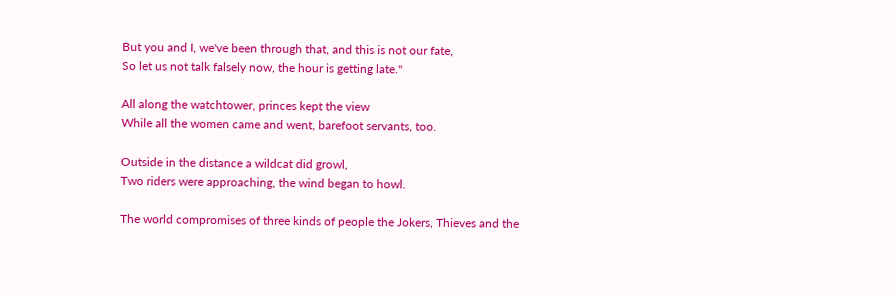But you and I, we've been through that, and this is not our fate,
So let us not talk falsely now, the hour is getting late."

All along the watchtower, princes kept the view
While all the women came and went, barefoot servants, too.

Outside in the distance a wildcat did growl,
Two riders were approaching, the wind began to howl.

The world compromises of three kinds of people the Jokers, Thieves and the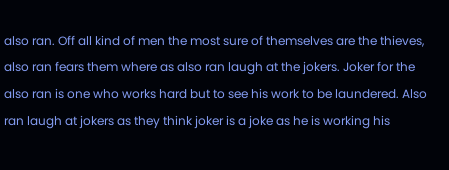also ran. Off all kind of men the most sure of themselves are the thieves, also ran fears them where as also ran laugh at the jokers. Joker for the also ran is one who works hard but to see his work to be laundered. Also ran laugh at jokers as they think joker is a joke as he is working his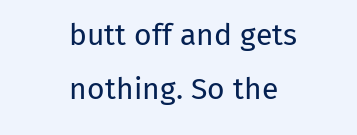butt off and gets nothing. So the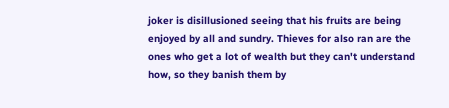joker is disillusioned seeing that his fruits are being enjoyed by all and sundry. Thieves for also ran are the ones who get a lot of wealth but they can't understand how, so they banish them by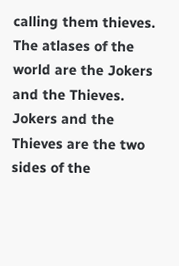calling them thieves. The atlases of the world are the Jokers and the Thieves. Jokers and the Thieves are the two sides of the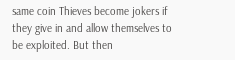same coin Thieves become jokers if they give in and allow themselves to be exploited. But then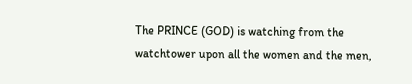The PRINCE (GOD) is watching from the watchtower upon all the women and the men,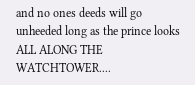and no ones deeds will go unheeded long as the prince looks ALL ALONG THE WATCHTOWER....